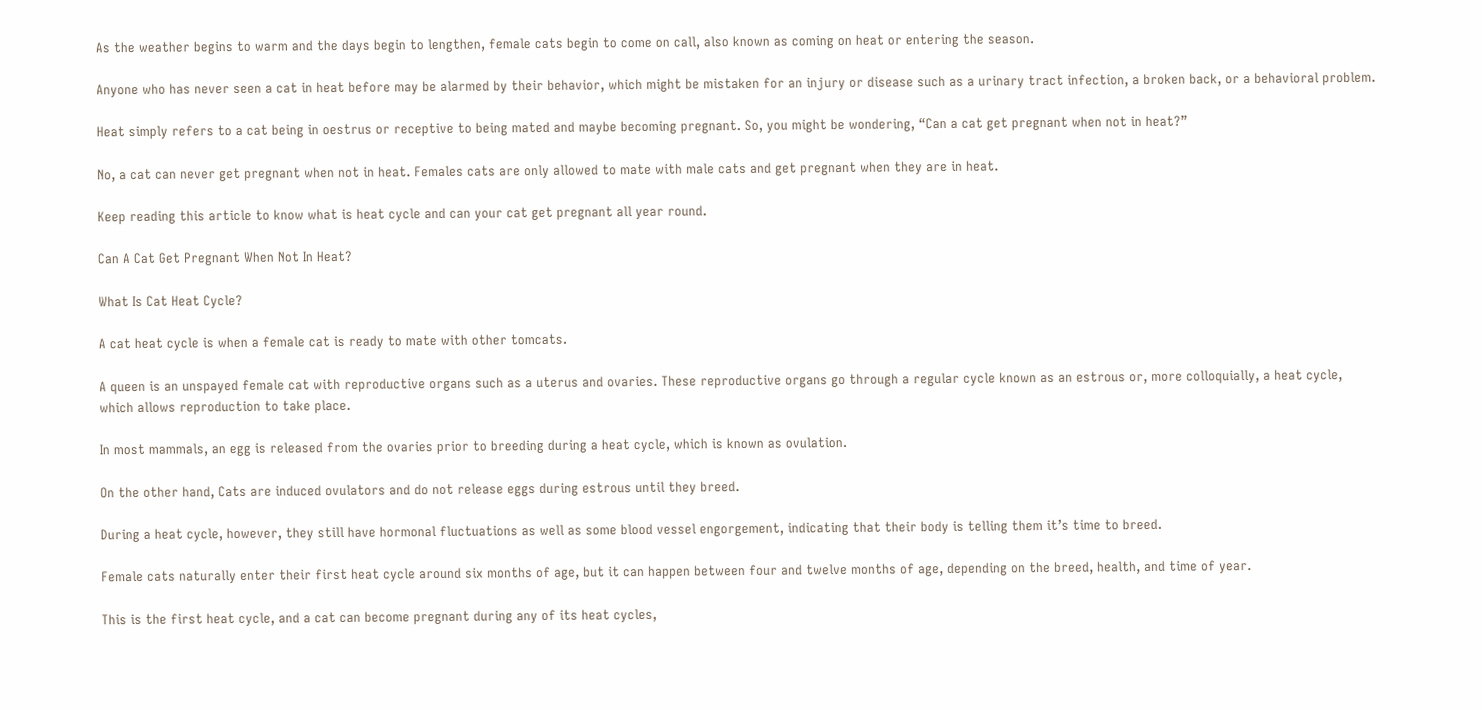As the weather begins to warm and the days begin to lengthen, female cats begin to come on call, also known as coming on heat or entering the season.

Anyone who has never seen a cat in heat before may be alarmed by their behavior, which might be mistaken for an injury or disease such as a urinary tract infection, a broken back, or a behavioral problem.

Heat simply refers to a cat being in oestrus or receptive to being mated and maybe becoming pregnant. So, you might be wondering, “Can a cat get pregnant when not in heat?”

No, a cat can never get pregnant when not in heat. Females cats are only allowed to mate with male cats and get pregnant when they are in heat.

Keep reading this article to know what is heat cycle and can your cat get pregnant all year round.

Can A Cat Get Pregnant When Not In Heat?

What Is Cat Heat Cycle?

A cat heat cycle is when a female cat is ready to mate with other tomcats.

A queen is an unspayed female cat with reproductive organs such as a uterus and ovaries. These reproductive organs go through a regular cycle known as an estrous or, more colloquially, a heat cycle, which allows reproduction to take place.

In most mammals, an egg is released from the ovaries prior to breeding during a heat cycle, which is known as ovulation.

On the other hand, Cats are induced ovulators and do not release eggs during estrous until they breed.

During a heat cycle, however, they still have hormonal fluctuations as well as some blood vessel engorgement, indicating that their body is telling them it’s time to breed.

Female cats naturally enter their first heat cycle around six months of age, but it can happen between four and twelve months of age, depending on the breed, health, and time of year.

This is the first heat cycle, and a cat can become pregnant during any of its heat cycles,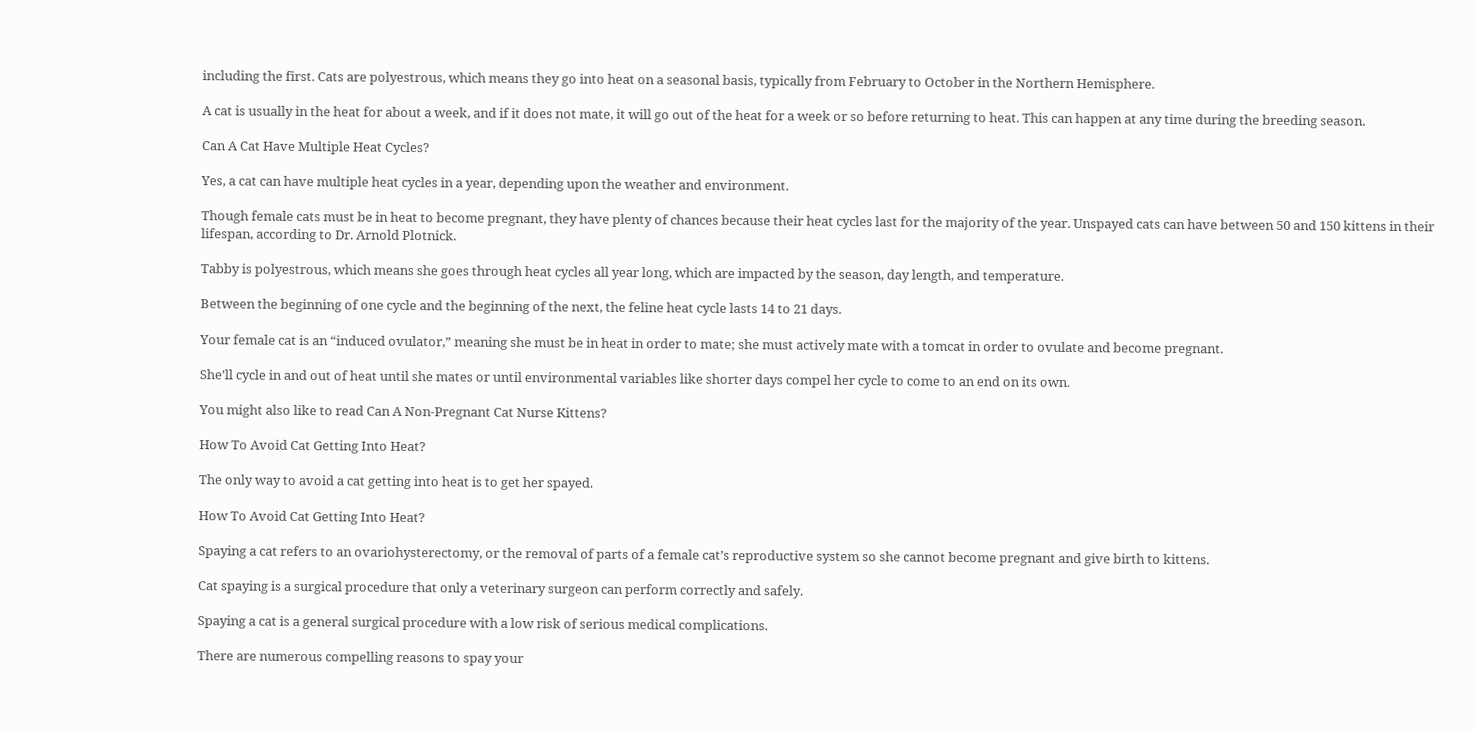including the first. Cats are polyestrous, which means they go into heat on a seasonal basis, typically from February to October in the Northern Hemisphere.

A cat is usually in the heat for about a week, and if it does not mate, it will go out of the heat for a week or so before returning to heat. This can happen at any time during the breeding season.

Can A Cat Have Multiple Heat Cycles?

Yes, a cat can have multiple heat cycles in a year, depending upon the weather and environment.

Though female cats must be in heat to become pregnant, they have plenty of chances because their heat cycles last for the majority of the year. Unspayed cats can have between 50 and 150 kittens in their lifespan, according to Dr. Arnold Plotnick.

Tabby is polyestrous, which means she goes through heat cycles all year long, which are impacted by the season, day length, and temperature.

Between the beginning of one cycle and the beginning of the next, the feline heat cycle lasts 14 to 21 days.

Your female cat is an “induced ovulator,” meaning she must be in heat in order to mate; she must actively mate with a tomcat in order to ovulate and become pregnant.

She’ll cycle in and out of heat until she mates or until environmental variables like shorter days compel her cycle to come to an end on its own.

You might also like to read Can A Non-Pregnant Cat Nurse Kittens?

How To Avoid Cat Getting Into Heat?

The only way to avoid a cat getting into heat is to get her spayed.

How To Avoid Cat Getting Into Heat?

Spaying a cat refers to an ovariohysterectomy, or the removal of parts of a female cat’s reproductive system so she cannot become pregnant and give birth to kittens.

Cat spaying is a surgical procedure that only a veterinary surgeon can perform correctly and safely.

Spaying a cat is a general surgical procedure with a low risk of serious medical complications.

There are numerous compelling reasons to spay your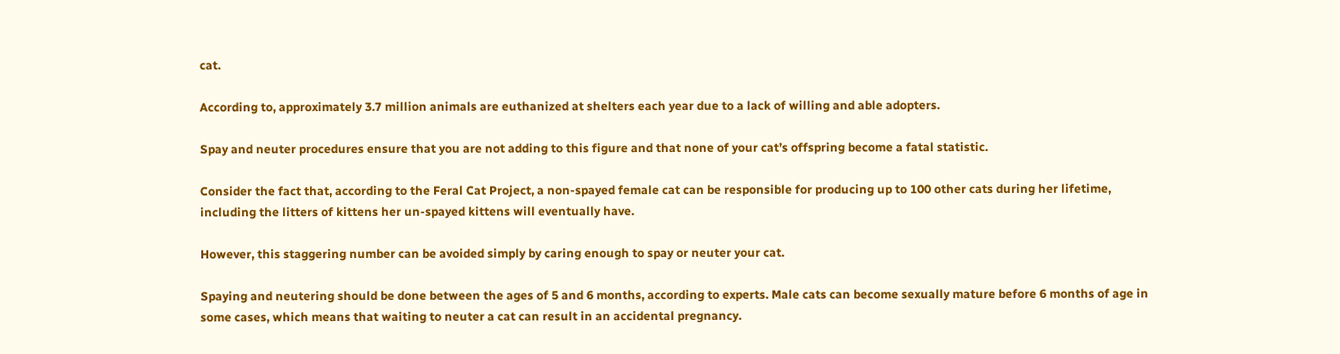cat.

According to, approximately 3.7 million animals are euthanized at shelters each year due to a lack of willing and able adopters.

Spay and neuter procedures ensure that you are not adding to this figure and that none of your cat’s offspring become a fatal statistic.

Consider the fact that, according to the Feral Cat Project, a non-spayed female cat can be responsible for producing up to 100 other cats during her lifetime, including the litters of kittens her un-spayed kittens will eventually have.

However, this staggering number can be avoided simply by caring enough to spay or neuter your cat.

Spaying and neutering should be done between the ages of 5 and 6 months, according to experts. Male cats can become sexually mature before 6 months of age in some cases, which means that waiting to neuter a cat can result in an accidental pregnancy.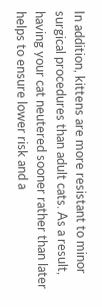In addition, kittens are more resistant to minor surgical procedures than adult cats. As a result, having your cat neutered sooner rather than later helps to ensure lower risk and a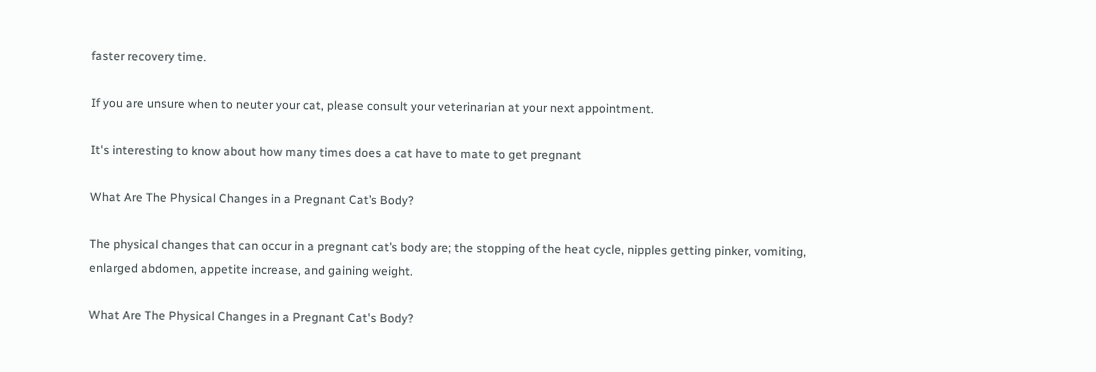faster recovery time.

If you are unsure when to neuter your cat, please consult your veterinarian at your next appointment.

It's interesting to know about how many times does a cat have to mate to get pregnant

What Are The Physical Changes in a Pregnant Cat’s Body?

The physical changes that can occur in a pregnant cat’s body are; the stopping of the heat cycle, nipples getting pinker, vomiting, enlarged abdomen, appetite increase, and gaining weight.

What Are The Physical Changes in a Pregnant Cat's Body?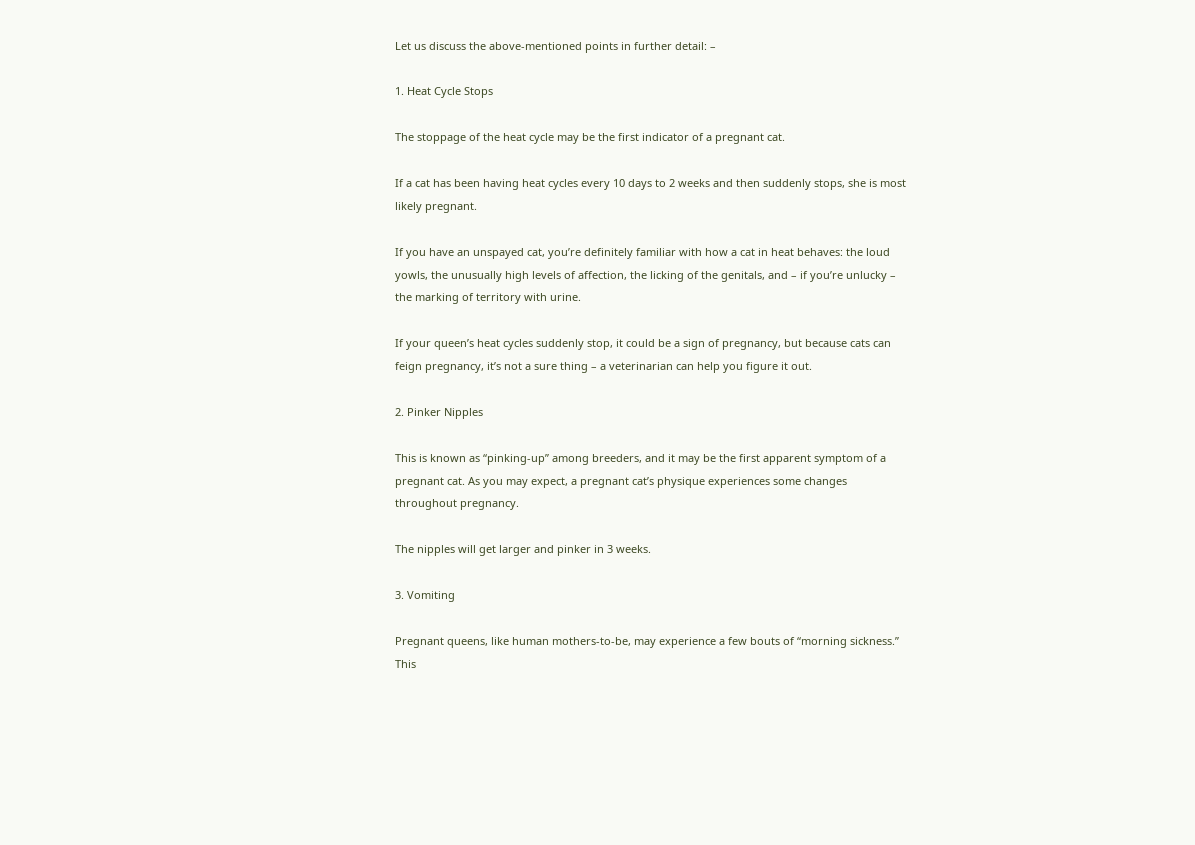Let us discuss the above-mentioned points in further detail: –

1. Heat Cycle Stops

The stoppage of the heat cycle may be the first indicator of a pregnant cat.

If a cat has been having heat cycles every 10 days to 2 weeks and then suddenly stops, she is most likely pregnant.

If you have an unspayed cat, you’re definitely familiar with how a cat in heat behaves: the loud yowls, the unusually high levels of affection, the licking of the genitals, and – if you’re unlucky – the marking of territory with urine.

If your queen’s heat cycles suddenly stop, it could be a sign of pregnancy, but because cats can feign pregnancy, it’s not a sure thing – a veterinarian can help you figure it out.

2. Pinker Nipples

This is known as “pinking-up” among breeders, and it may be the first apparent symptom of a pregnant cat. As you may expect, a pregnant cat’s physique experiences some changes throughout pregnancy.

The nipples will get larger and pinker in 3 weeks.

3. Vomiting

Pregnant queens, like human mothers-to-be, may experience a few bouts of “morning sickness.” This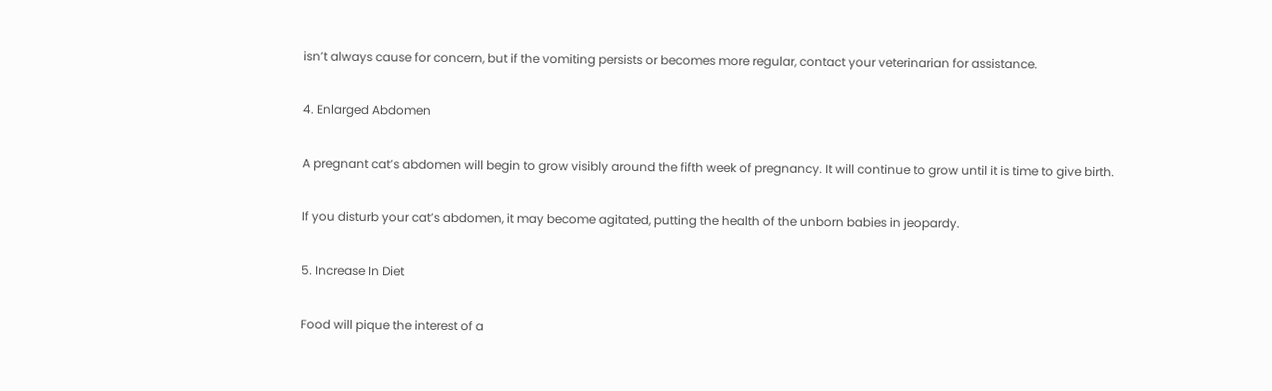isn’t always cause for concern, but if the vomiting persists or becomes more regular, contact your veterinarian for assistance.

4. Enlarged Abdomen

A pregnant cat’s abdomen will begin to grow visibly around the fifth week of pregnancy. It will continue to grow until it is time to give birth.

If you disturb your cat’s abdomen, it may become agitated, putting the health of the unborn babies in jeopardy.

5. Increase In Diet

Food will pique the interest of a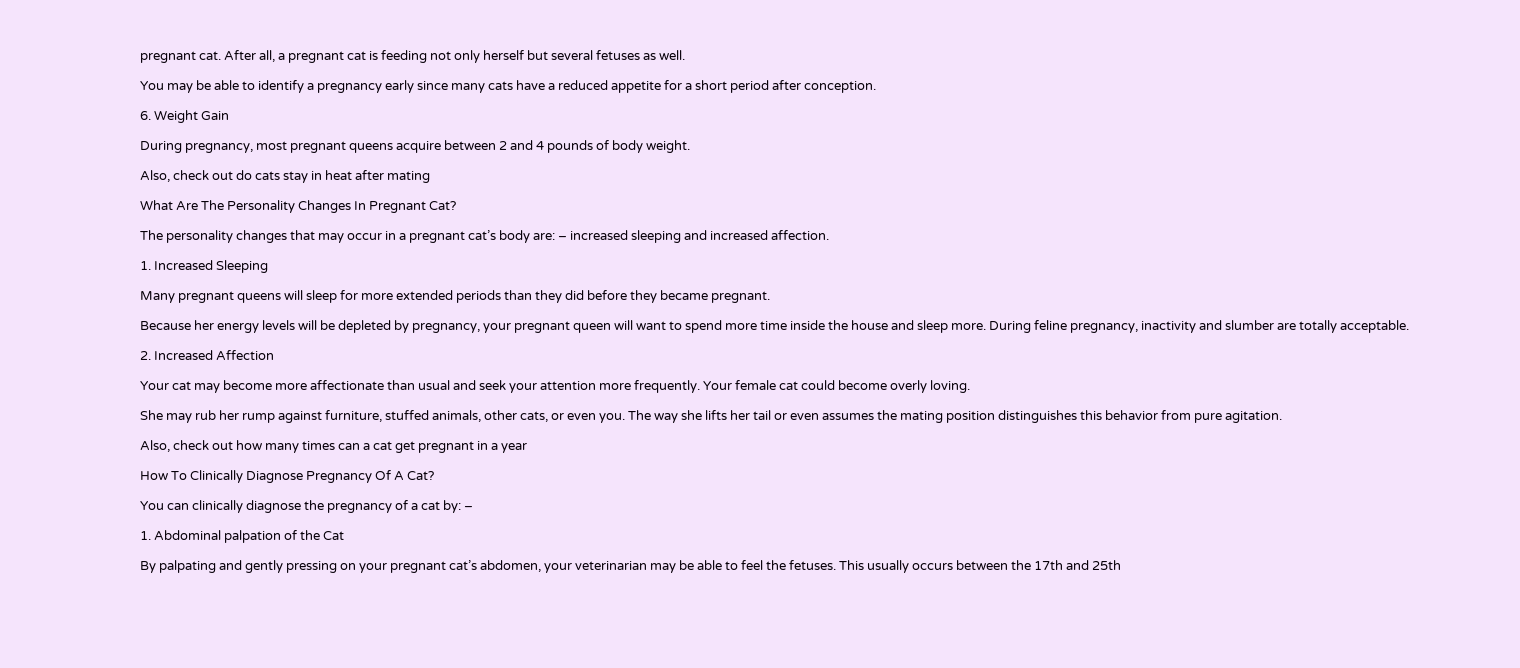pregnant cat. After all, a pregnant cat is feeding not only herself but several fetuses as well.

You may be able to identify a pregnancy early since many cats have a reduced appetite for a short period after conception.

6. Weight Gain

During pregnancy, most pregnant queens acquire between 2 and 4 pounds of body weight.

Also, check out do cats stay in heat after mating

What Are The Personality Changes In Pregnant Cat?

The personality changes that may occur in a pregnant cat’s body are: – increased sleeping and increased affection.

1. Increased Sleeping

Many pregnant queens will sleep for more extended periods than they did before they became pregnant.

Because her energy levels will be depleted by pregnancy, your pregnant queen will want to spend more time inside the house and sleep more. During feline pregnancy, inactivity and slumber are totally acceptable.

2. Increased Affection

Your cat may become more affectionate than usual and seek your attention more frequently. Your female cat could become overly loving.

She may rub her rump against furniture, stuffed animals, other cats, or even you. The way she lifts her tail or even assumes the mating position distinguishes this behavior from pure agitation.

Also, check out how many times can a cat get pregnant in a year

How To Clinically Diagnose Pregnancy Of A Cat?

You can clinically diagnose the pregnancy of a cat by: –

1. Abdominal palpation of the Cat

By palpating and gently pressing on your pregnant cat’s abdomen, your veterinarian may be able to feel the fetuses. This usually occurs between the 17th and 25th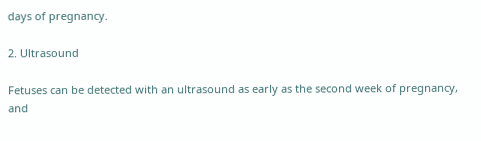days of pregnancy.

2. Ultrasound

Fetuses can be detected with an ultrasound as early as the second week of pregnancy, and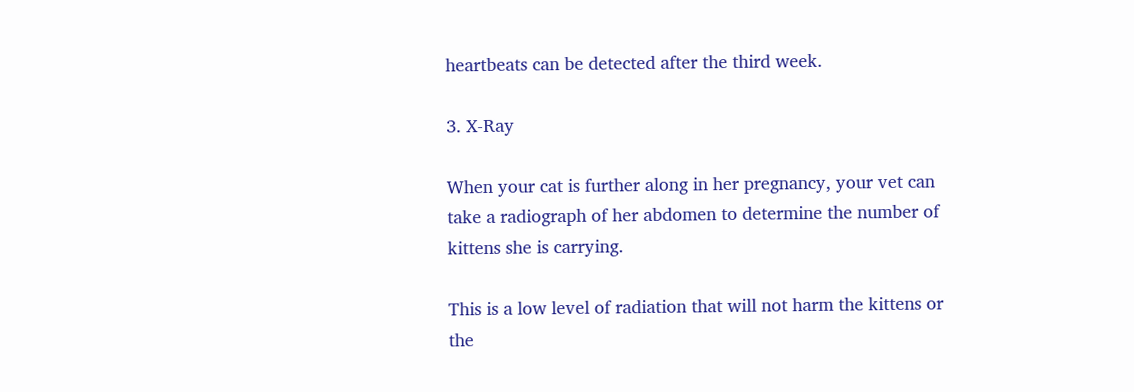heartbeats can be detected after the third week.

3. X-Ray

When your cat is further along in her pregnancy, your vet can take a radiograph of her abdomen to determine the number of kittens she is carrying.

This is a low level of radiation that will not harm the kittens or the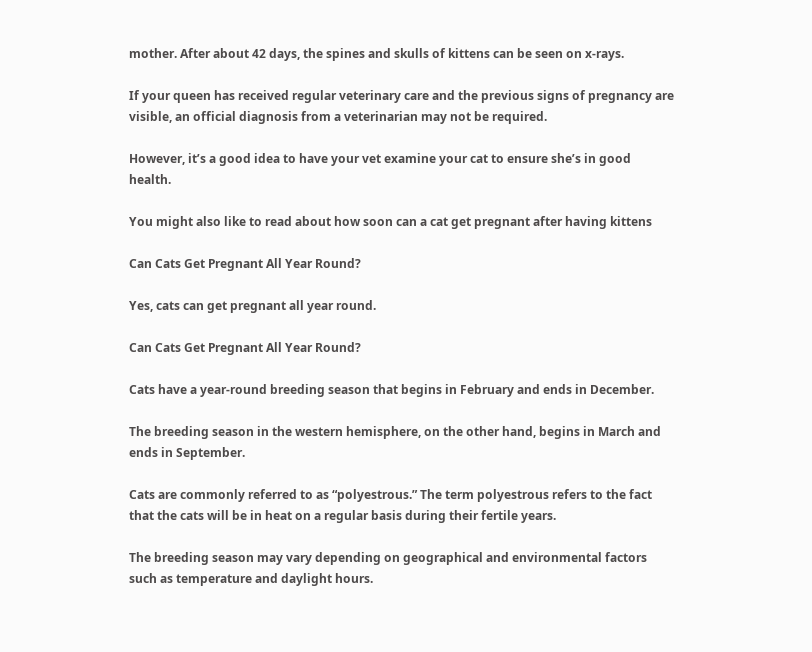mother. After about 42 days, the spines and skulls of kittens can be seen on x-rays.

If your queen has received regular veterinary care and the previous signs of pregnancy are visible, an official diagnosis from a veterinarian may not be required.

However, it’s a good idea to have your vet examine your cat to ensure she’s in good health.

You might also like to read about how soon can a cat get pregnant after having kittens

Can Cats Get Pregnant All Year Round?

Yes, cats can get pregnant all year round.

Can Cats Get Pregnant All Year Round?

Cats have a year-round breeding season that begins in February and ends in December.

The breeding season in the western hemisphere, on the other hand, begins in March and ends in September.

Cats are commonly referred to as “polyestrous.” The term polyestrous refers to the fact that the cats will be in heat on a regular basis during their fertile years.

The breeding season may vary depending on geographical and environmental factors such as temperature and daylight hours.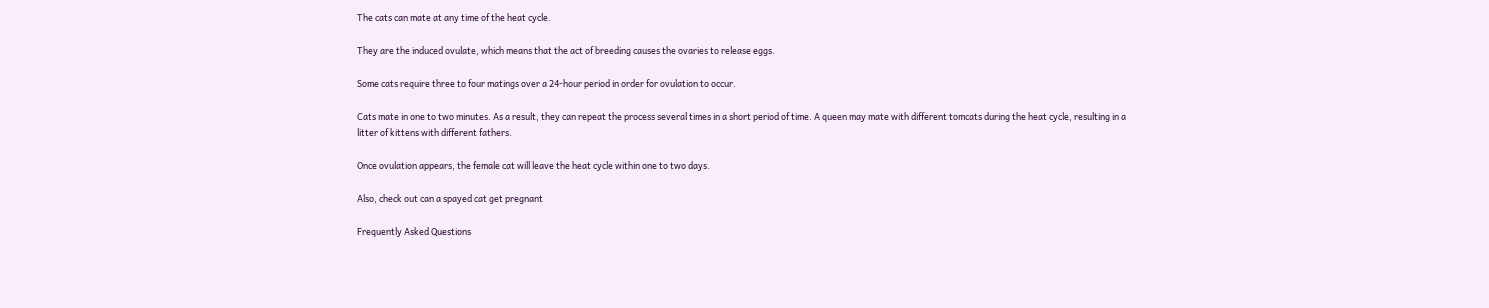The cats can mate at any time of the heat cycle.

They are the induced ovulate, which means that the act of breeding causes the ovaries to release eggs.

Some cats require three to four matings over a 24-hour period in order for ovulation to occur.

Cats mate in one to two minutes. As a result, they can repeat the process several times in a short period of time. A queen may mate with different tomcats during the heat cycle, resulting in a litter of kittens with different fathers.

Once ovulation appears, the female cat will leave the heat cycle within one to two days.

Also, check out can a spayed cat get pregnant

Frequently Asked Questions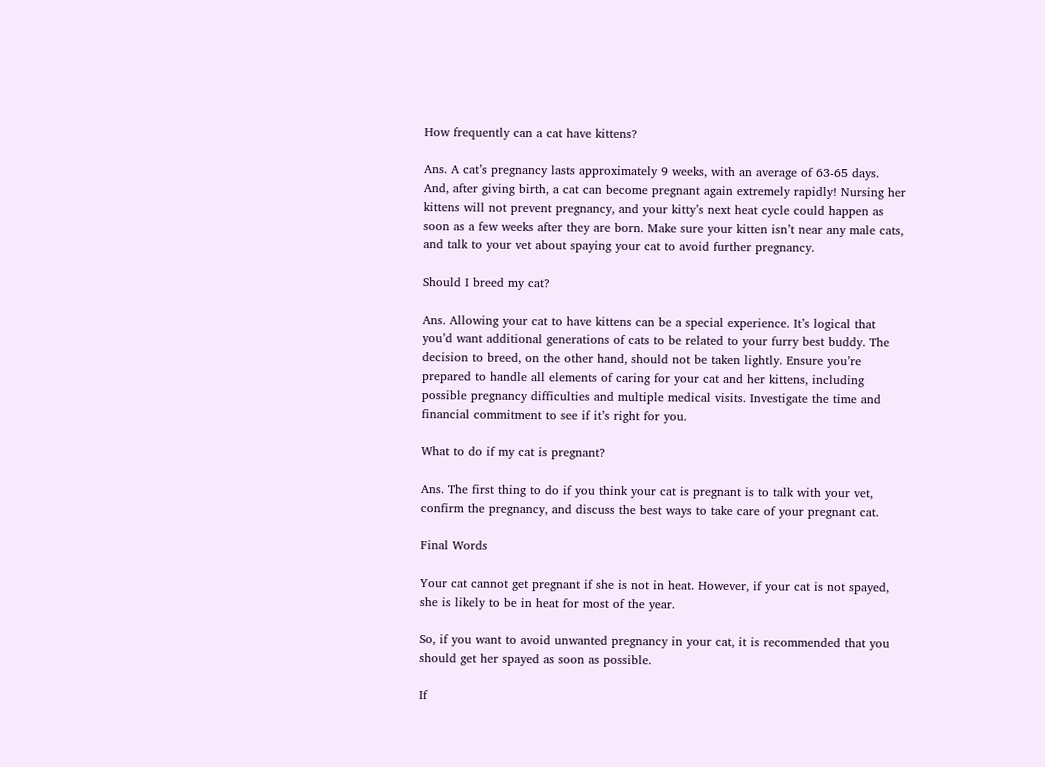How frequently can a cat have kittens?

Ans. A cat’s pregnancy lasts approximately 9 weeks, with an average of 63-65 days. And, after giving birth, a cat can become pregnant again extremely rapidly! Nursing her kittens will not prevent pregnancy, and your kitty’s next heat cycle could happen as soon as a few weeks after they are born. Make sure your kitten isn’t near any male cats, and talk to your vet about spaying your cat to avoid further pregnancy.

Should I breed my cat?

Ans. Allowing your cat to have kittens can be a special experience. It’s logical that you’d want additional generations of cats to be related to your furry best buddy. The decision to breed, on the other hand, should not be taken lightly. Ensure you’re prepared to handle all elements of caring for your cat and her kittens, including possible pregnancy difficulties and multiple medical visits. Investigate the time and financial commitment to see if it’s right for you.

What to do if my cat is pregnant?

Ans. The first thing to do if you think your cat is pregnant is to talk with your vet, confirm the pregnancy, and discuss the best ways to take care of your pregnant cat.

Final Words

Your cat cannot get pregnant if she is not in heat. However, if your cat is not spayed, she is likely to be in heat for most of the year.

So, if you want to avoid unwanted pregnancy in your cat, it is recommended that you should get her spayed as soon as possible.

If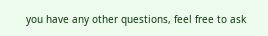you have any other questions, feel free to ask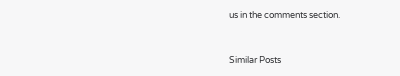us in the comments section.


Similar Posts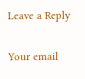Leave a Reply

Your email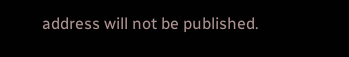address will not be published.